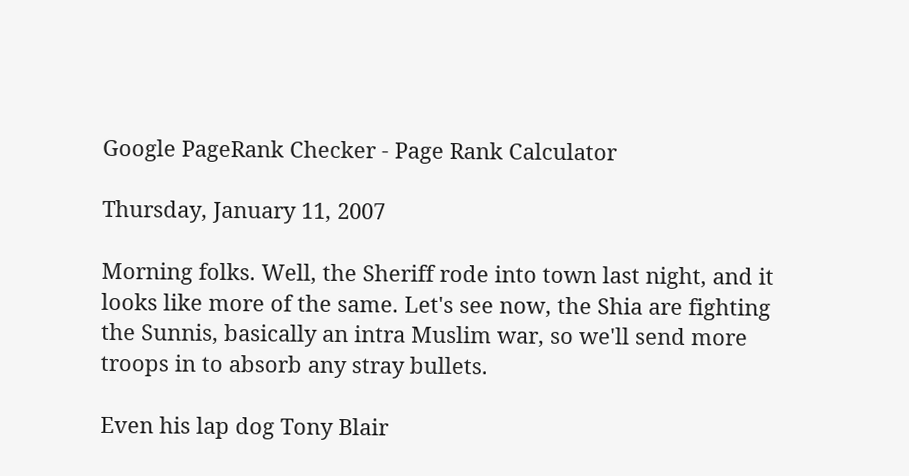Google PageRank Checker - Page Rank Calculator

Thursday, January 11, 2007

Morning folks. Well, the Sheriff rode into town last night, and it looks like more of the same. Let's see now, the Shia are fighting the Sunnis, basically an intra Muslim war, so we'll send more troops in to absorb any stray bullets.

Even his lap dog Tony Blair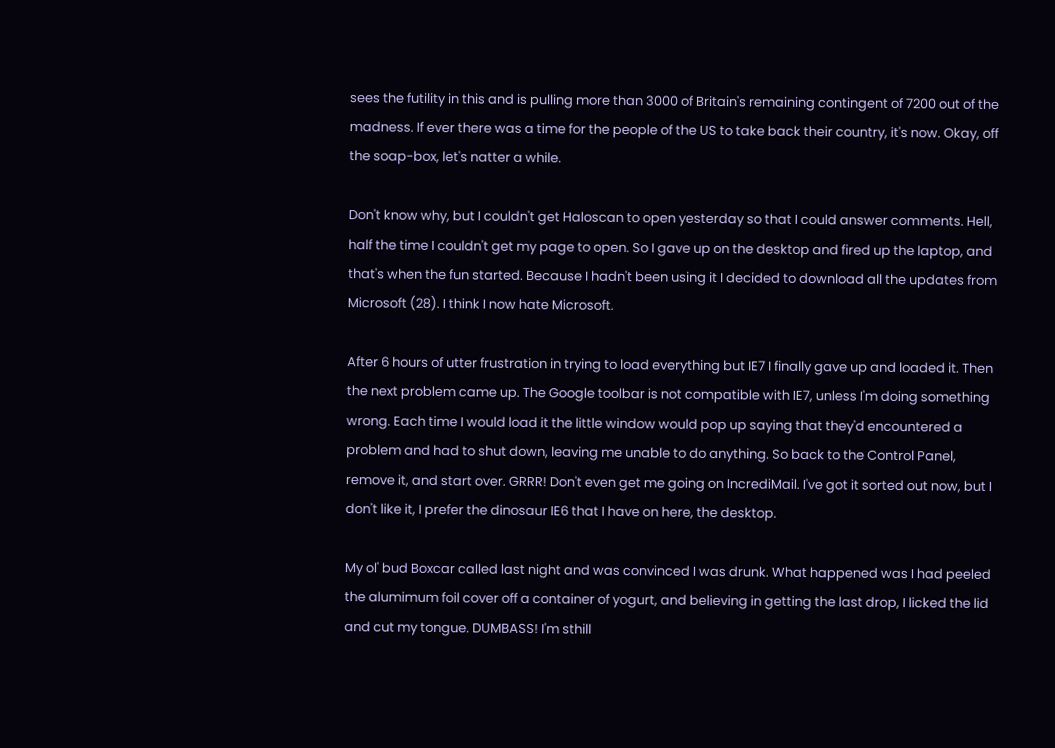sees the futility in this and is pulling more than 3000 of Britain's remaining contingent of 7200 out of the madness. If ever there was a time for the people of the US to take back their country, it's now. Okay, off the soap-box, let's natter a while.

Don't know why, but I couldn't get Haloscan to open yesterday so that I could answer comments. Hell, half the time I couldn't get my page to open. So I gave up on the desktop and fired up the laptop, and that's when the fun started. Because I hadn't been using it I decided to download all the updates from Microsoft (28). I think I now hate Microsoft.

After 6 hours of utter frustration in trying to load everything but IE7 I finally gave up and loaded it. Then the next problem came up. The Google toolbar is not compatible with IE7, unless I'm doing something wrong. Each time I would load it the little window would pop up saying that they'd encountered a problem and had to shut down, leaving me unable to do anything. So back to the Control Panel, remove it, and start over. GRRR! Don't even get me going on IncrediMail. I've got it sorted out now, but I don't like it, I prefer the dinosaur IE6 that I have on here, the desktop.

My ol' bud Boxcar called last night and was convinced I was drunk. What happened was I had peeled the alumimum foil cover off a container of yogurt, and believing in getting the last drop, I licked the lid and cut my tongue. DUMBASS! I'm sthill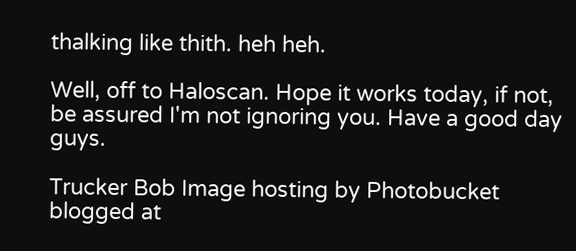thalking like thith. heh heh.

Well, off to Haloscan. Hope it works today, if not, be assured I'm not ignoring you. Have a good day guys.

Trucker Bob Image hosting by Photobucket blogged at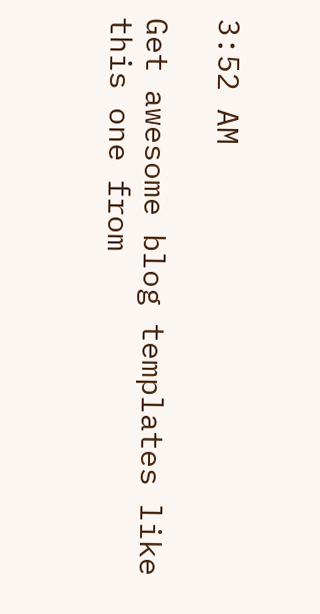3:52 AM

Get awesome blog templates like this one from